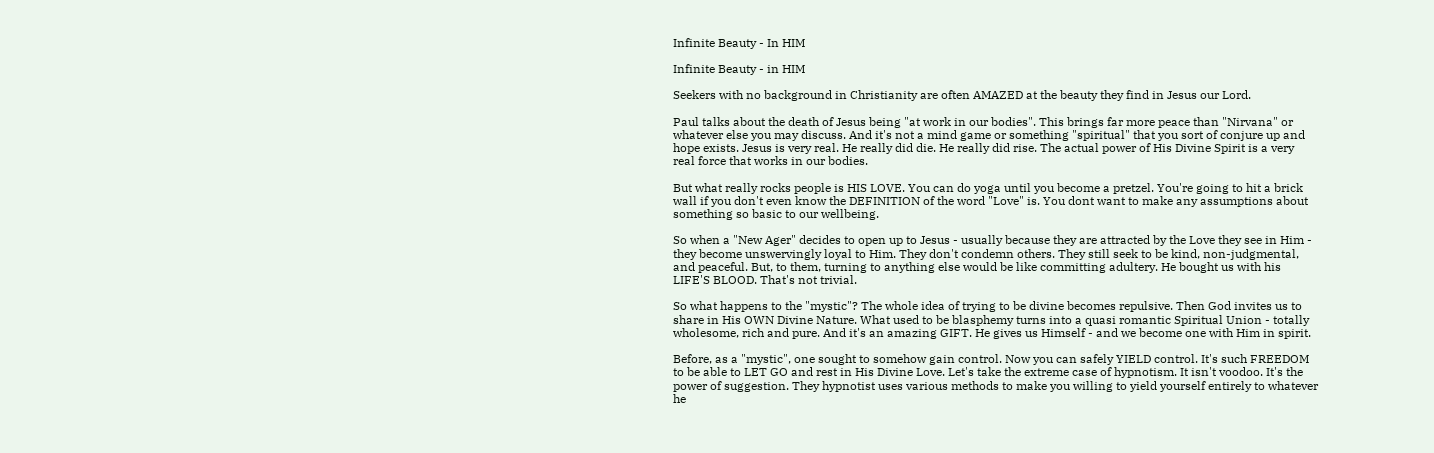Infinite Beauty - In HIM

Infinite Beauty - in HIM

Seekers with no background in Christianity are often AMAZED at the beauty they find in Jesus our Lord.

Paul talks about the death of Jesus being "at work in our bodies". This brings far more peace than "Nirvana" or whatever else you may discuss. And it's not a mind game or something "spiritual" that you sort of conjure up and hope exists. Jesus is very real. He really did die. He really did rise. The actual power of His Divine Spirit is a very real force that works in our bodies.

But what really rocks people is HIS LOVE. You can do yoga until you become a pretzel. You're going to hit a brick wall if you don't even know the DEFINITION of the word "Love" is. You dont want to make any assumptions about something so basic to our wellbeing.

So when a "New Ager" decides to open up to Jesus - usually because they are attracted by the Love they see in Him - they become unswervingly loyal to Him. They don't condemn others. They still seek to be kind, non-judgmental, and peaceful. But, to them, turning to anything else would be like committing adultery. He bought us with his LIFE'S BLOOD. That's not trivial.

So what happens to the "mystic"? The whole idea of trying to be divine becomes repulsive. Then God invites us to share in His OWN Divine Nature. What used to be blasphemy turns into a quasi romantic Spiritual Union - totally wholesome, rich and pure. And it's an amazing GIFT. He gives us Himself - and we become one with Him in spirit.

Before, as a "mystic", one sought to somehow gain control. Now you can safely YIELD control. It's such FREEDOM to be able to LET GO and rest in His Divine Love. Let's take the extreme case of hypnotism. It isn't voodoo. It's the power of suggestion. They hypnotist uses various methods to make you willing to yield yourself entirely to whatever he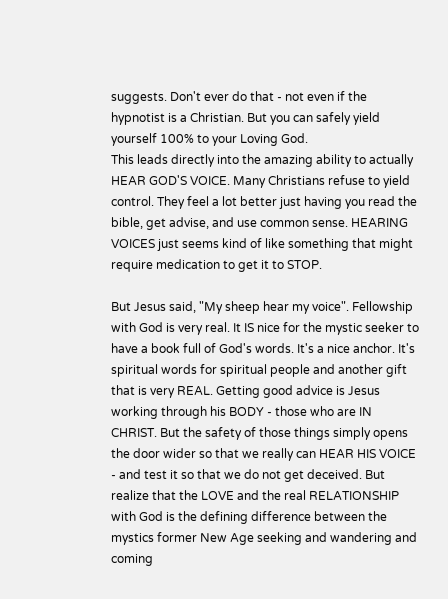suggests. Don't ever do that - not even if the hypnotist is a Christian. But you can safely yield yourself 100% to your Loving God.
This leads directly into the amazing ability to actually HEAR GOD'S VOICE. Many Christians refuse to yield control. They feel a lot better just having you read the bible, get advise, and use common sense. HEARING VOICES just seems kind of like something that might require medication to get it to STOP.

But Jesus said, "My sheep hear my voice". Fellowship with God is very real. It IS nice for the mystic seeker to have a book full of God's words. It's a nice anchor. It's spiritual words for spiritual people and another gift that is very REAL. Getting good advice is Jesus working through his BODY - those who are IN CHRIST. But the safety of those things simply opens the door wider so that we really can HEAR HIS VOICE - and test it so that we do not get deceived. But realize that the LOVE and the real RELATIONSHIP with God is the defining difference between the mystics former New Age seeking and wandering and coming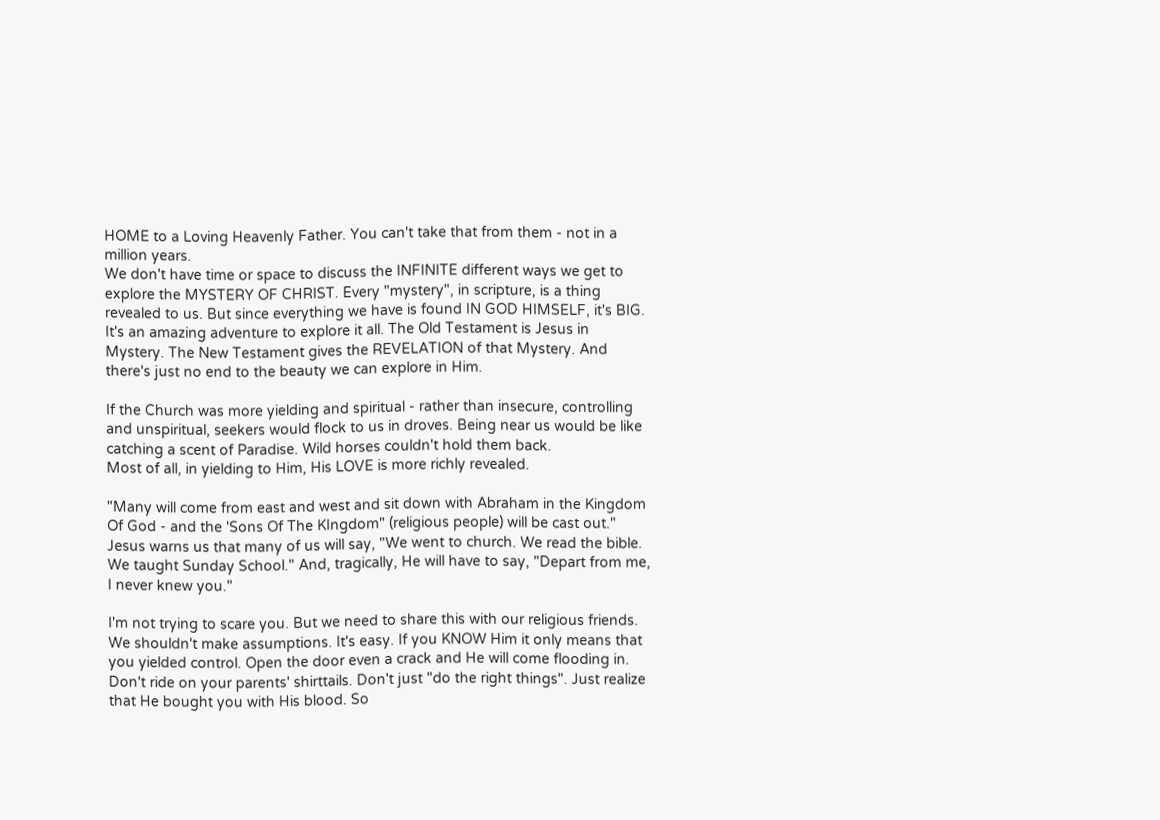HOME to a Loving Heavenly Father. You can't take that from them - not in a million years.
We don't have time or space to discuss the INFINITE different ways we get to explore the MYSTERY OF CHRIST. Every "mystery", in scripture, is a thing revealed to us. But since everything we have is found IN GOD HIMSELF, it's BIG. It's an amazing adventure to explore it all. The Old Testament is Jesus in Mystery. The New Testament gives the REVELATION of that Mystery. And there's just no end to the beauty we can explore in Him.

If the Church was more yielding and spiritual - rather than insecure, controlling and unspiritual, seekers would flock to us in droves. Being near us would be like catching a scent of Paradise. Wild horses couldn't hold them back.
Most of all, in yielding to Him, His LOVE is more richly revealed.

"Many will come from east and west and sit down with Abraham in the Kingdom Of God - and the 'Sons Of The KIngdom" (religious people) will be cast out." Jesus warns us that many of us will say, "We went to church. We read the bible. We taught Sunday School." And, tragically, He will have to say, "Depart from me, I never knew you."

I'm not trying to scare you. But we need to share this with our religious friends. We shouldn't make assumptions. It's easy. If you KNOW Him it only means that you yielded control. Open the door even a crack and He will come flooding in.
Don't ride on your parents' shirttails. Don't just "do the right things". Just realize that He bought you with His blood. So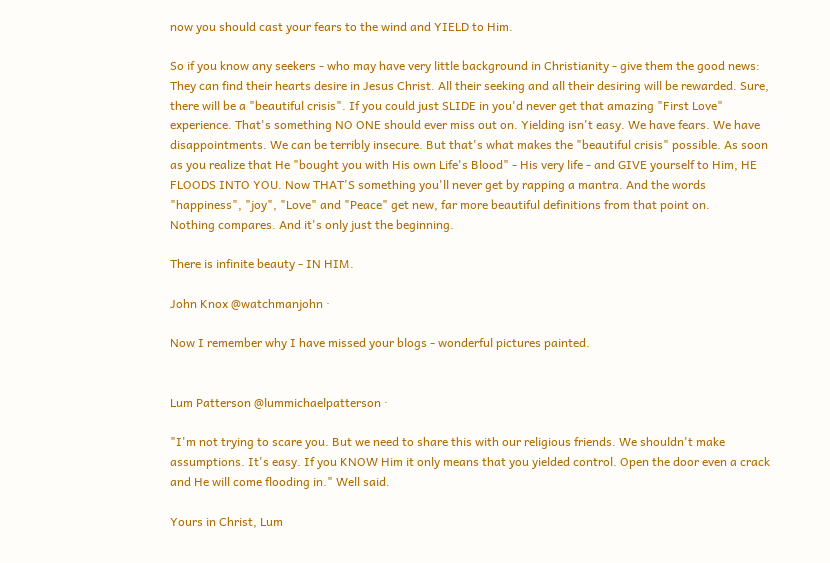now you should cast your fears to the wind and YIELD to Him.

So if you know any seekers - who may have very little background in Christianity - give them the good news: They can find their hearts desire in Jesus Christ. All their seeking and all their desiring will be rewarded. Sure, there will be a "beautiful crisis". If you could just SLIDE in you'd never get that amazing "First Love" experience. That's something NO ONE should ever miss out on. Yielding isn't easy. We have fears. We have disappointments. We can be terribly insecure. But that's what makes the "beautiful crisis" possible. As soon as you realize that He "bought you with His own Life's Blood" - His very life - and GIVE yourself to Him, HE FLOODS INTO YOU. Now THAT'S something you'll never get by rapping a mantra. And the words "happiness", "joy", "Love" and "Peace" get new, far more beautiful definitions from that point on.
Nothing compares. And it's only just the beginning.

There is infinite beauty - IN HIM.

John Knox @watchmanjohn ·

Now I remember why I have missed your blogs - wonderful pictures painted.


Lum Patterson @lummichaelpatterson ·

"I'm not trying to scare you. But we need to share this with our religious friends. We shouldn't make assumptions. It's easy. If you KNOW Him it only means that you yielded control. Open the door even a crack and He will come flooding in." Well said.

Yours in Christ, Lum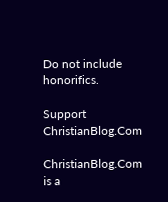Do not include honorifics.

Support ChristianBlog.Com

ChristianBlog.Com is a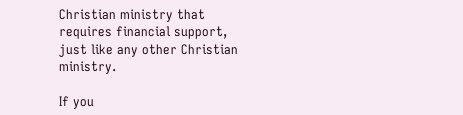Christian ministry that requires financial support, just like any other Christian ministry.

If you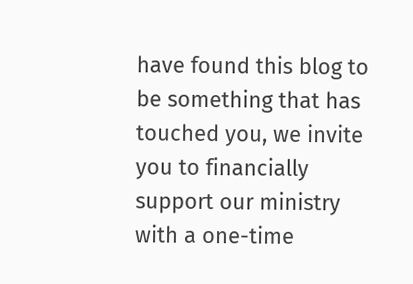have found this blog to be something that has touched you, we invite you to financially support our ministry with a one-time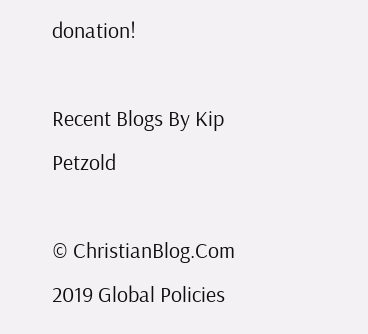donation!

Recent Blogs By Kip Petzold

© ChristianBlog.Com 2019 Global Policies